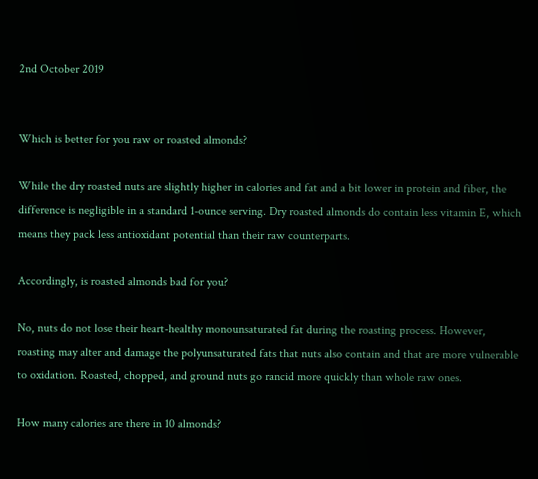2nd October 2019


Which is better for you raw or roasted almonds?

While the dry roasted nuts are slightly higher in calories and fat and a bit lower in protein and fiber, the difference is negligible in a standard 1-ounce serving. Dry roasted almonds do contain less vitamin E, which means they pack less antioxidant potential than their raw counterparts.

Accordingly, is roasted almonds bad for you?

No, nuts do not lose their heart-healthy monounsaturated fat during the roasting process. However, roasting may alter and damage the polyunsaturated fats that nuts also contain and that are more vulnerable to oxidation. Roasted, chopped, and ground nuts go rancid more quickly than whole raw ones.

How many calories are there in 10 almonds?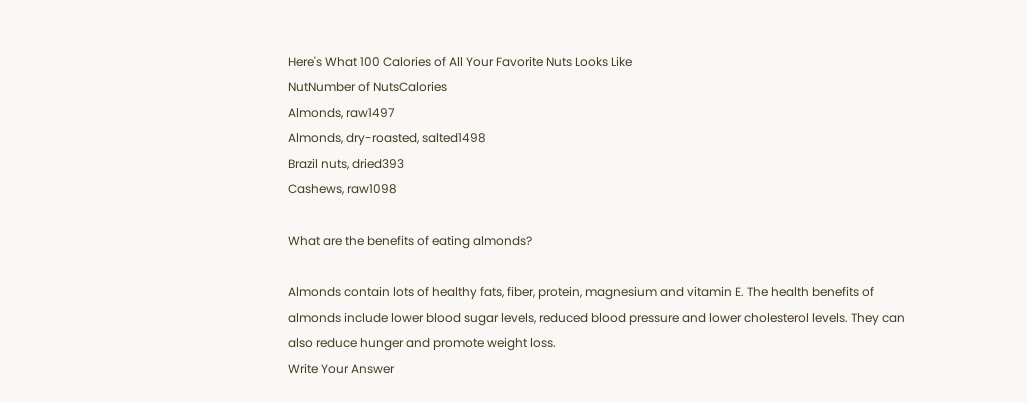Here's What 100 Calories of All Your Favorite Nuts Looks Like
NutNumber of NutsCalories
Almonds, raw1497
Almonds, dry-roasted, salted1498
Brazil nuts, dried393
Cashews, raw1098

What are the benefits of eating almonds?

Almonds contain lots of healthy fats, fiber, protein, magnesium and vitamin E. The health benefits of almonds include lower blood sugar levels, reduced blood pressure and lower cholesterol levels. They can also reduce hunger and promote weight loss.
Write Your Answer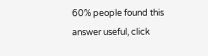60% people found this answer useful, click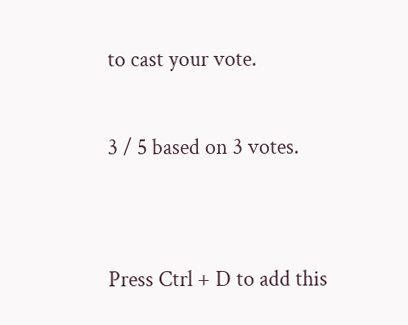to cast your vote.

3 / 5 based on 3 votes.


Press Ctrl + D to add this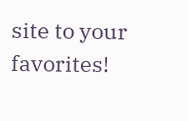site to your favorites!